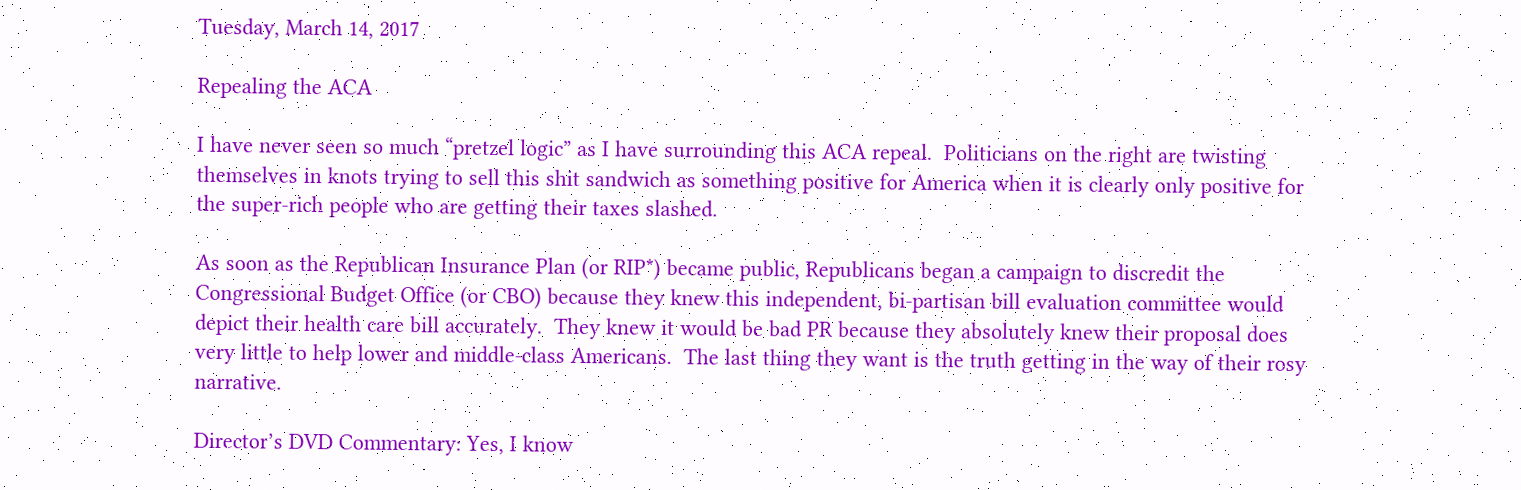Tuesday, March 14, 2017

Repealing the ACA

I have never seen so much “pretzel logic” as I have surrounding this ACA repeal.  Politicians on the right are twisting themselves in knots trying to sell this shit sandwich as something positive for America when it is clearly only positive for the super-rich people who are getting their taxes slashed.

As soon as the Republican Insurance Plan (or RIP*) became public, Republicans began a campaign to discredit the Congressional Budget Office (or CBO) because they knew this independent, bi-partisan bill evaluation committee would depict their health care bill accurately.  They knew it would be bad PR because they absolutely knew their proposal does very little to help lower and middle-class Americans.  The last thing they want is the truth getting in the way of their rosy narrative.

Director’s DVD Commentary: Yes, I know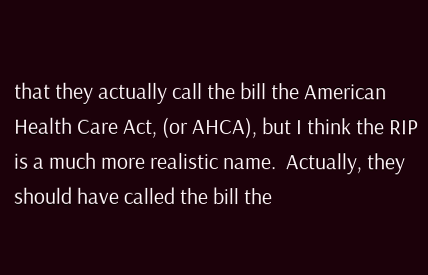that they actually call the bill the American Health Care Act, (or AHCA), but I think the RIP is a much more realistic name.  Actually, they should have called the bill the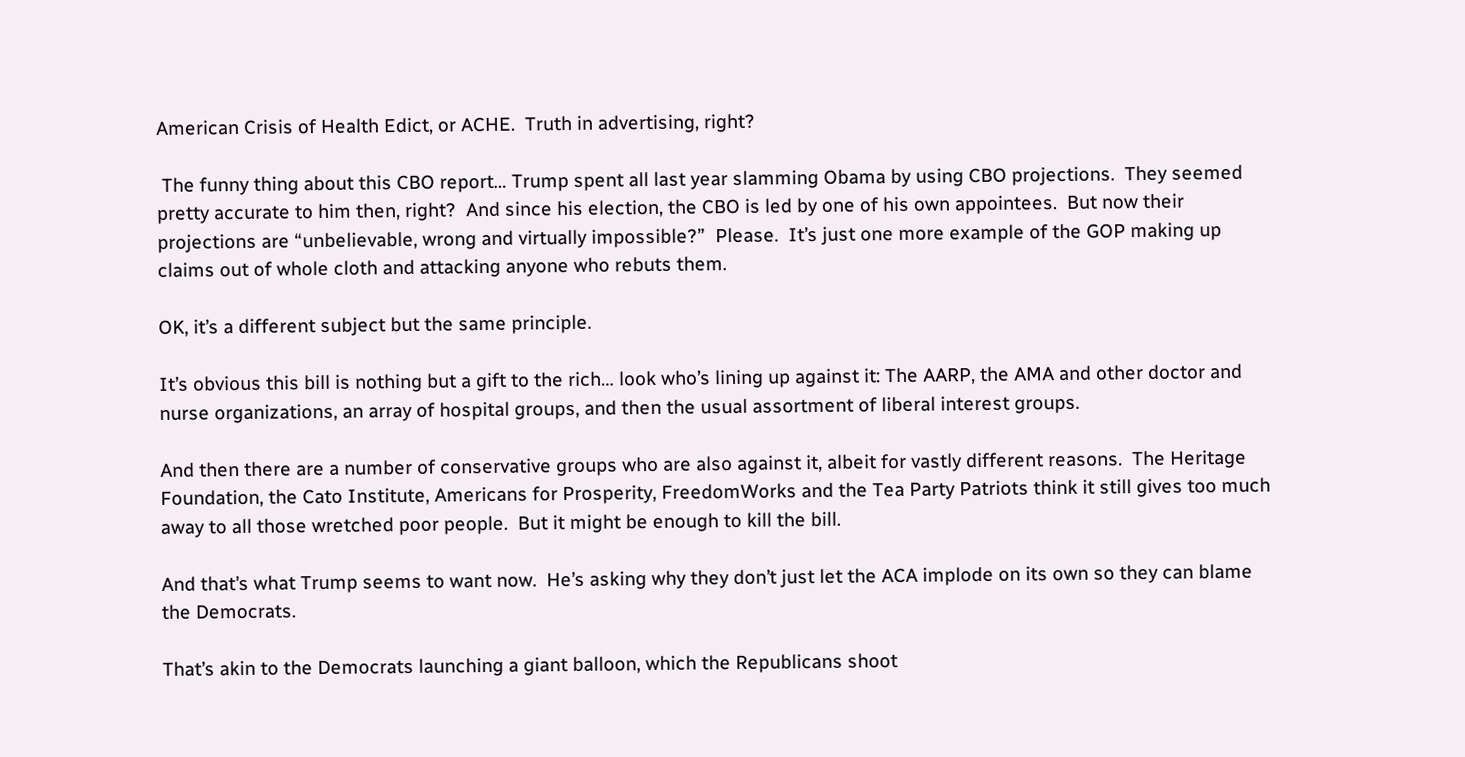American Crisis of Health Edict, or ACHE.  Truth in advertising, right?

 The funny thing about this CBO report… Trump spent all last year slamming Obama by using CBO projections.  They seemed pretty accurate to him then, right?  And since his election, the CBO is led by one of his own appointees.  But now their projections are “unbelievable, wrong and virtually impossible?”  Please.  It’s just one more example of the GOP making up claims out of whole cloth and attacking anyone who rebuts them.

OK, it’s a different subject but the same principle.

It’s obvious this bill is nothing but a gift to the rich… look who’s lining up against it: The AARP, the AMA and other doctor and nurse organizations, an array of hospital groups, and then the usual assortment of liberal interest groups.

And then there are a number of conservative groups who are also against it, albeit for vastly different reasons.  The Heritage Foundation, the Cato Institute, Americans for Prosperity, FreedomWorks and the Tea Party Patriots think it still gives too much away to all those wretched poor people.  But it might be enough to kill the bill.

And that’s what Trump seems to want now.  He’s asking why they don’t just let the ACA implode on its own so they can blame the Democrats.

That’s akin to the Democrats launching a giant balloon, which the Republicans shoot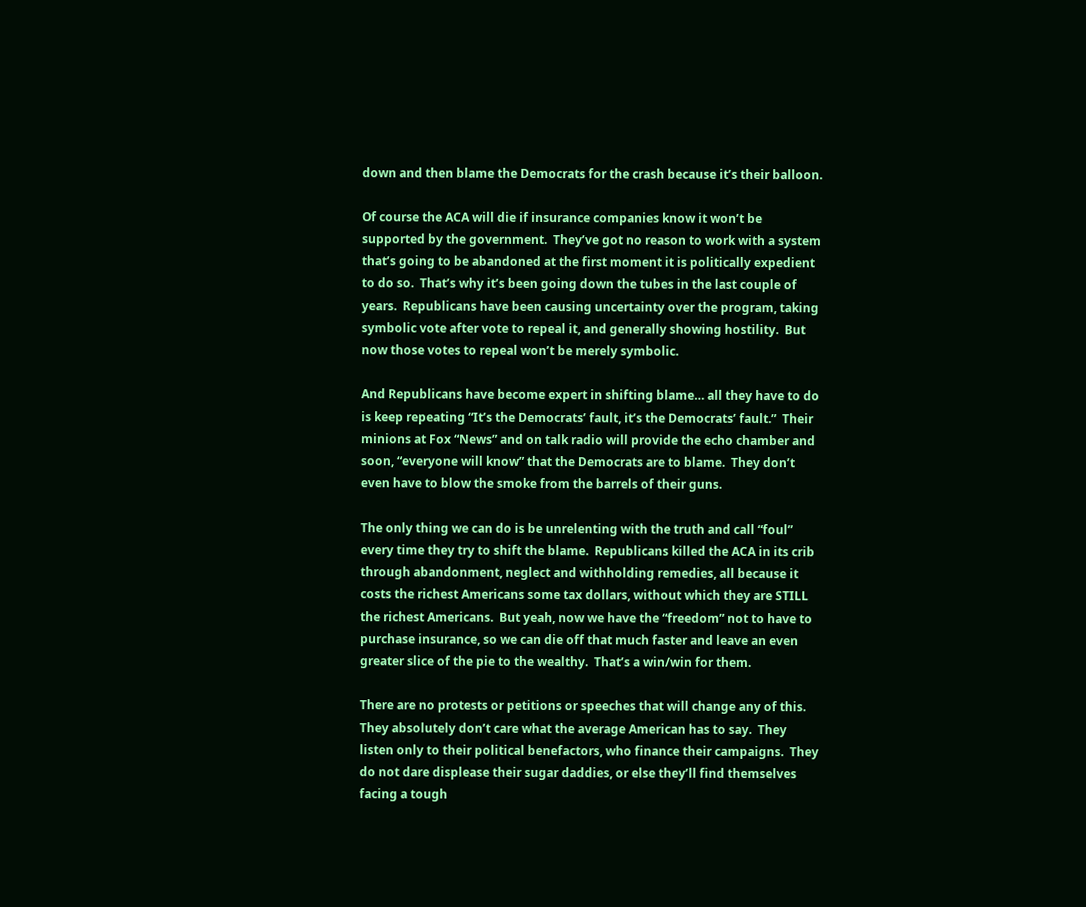down and then blame the Democrats for the crash because it’s their balloon.

Of course the ACA will die if insurance companies know it won’t be supported by the government.  They’ve got no reason to work with a system that’s going to be abandoned at the first moment it is politically expedient to do so.  That’s why it’s been going down the tubes in the last couple of years.  Republicans have been causing uncertainty over the program, taking symbolic vote after vote to repeal it, and generally showing hostility.  But now those votes to repeal won’t be merely symbolic.

And Republicans have become expert in shifting blame… all they have to do is keep repeating “It’s the Democrats’ fault, it’s the Democrats’ fault.”  Their minions at Fox “News” and on talk radio will provide the echo chamber and soon, “everyone will know” that the Democrats are to blame.  They don’t even have to blow the smoke from the barrels of their guns.

The only thing we can do is be unrelenting with the truth and call “foul” every time they try to shift the blame.  Republicans killed the ACA in its crib through abandonment, neglect and withholding remedies, all because it costs the richest Americans some tax dollars, without which they are STILL the richest Americans.  But yeah, now we have the “freedom” not to have to purchase insurance, so we can die off that much faster and leave an even greater slice of the pie to the wealthy.  That’s a win/win for them.

There are no protests or petitions or speeches that will change any of this.  They absolutely don’t care what the average American has to say.  They listen only to their political benefactors, who finance their campaigns.  They do not dare displease their sugar daddies, or else they’ll find themselves facing a tough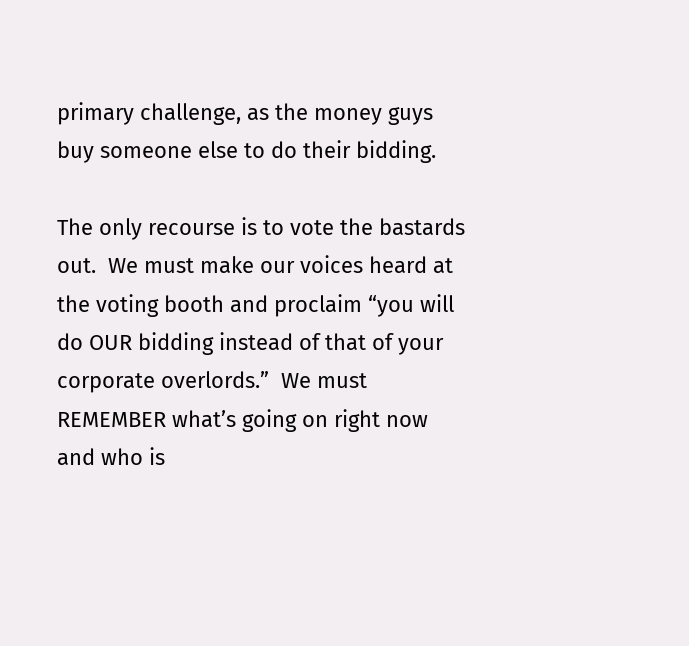primary challenge, as the money guys buy someone else to do their bidding.

The only recourse is to vote the bastards out.  We must make our voices heard at the voting booth and proclaim “you will do OUR bidding instead of that of your corporate overlords.”  We must REMEMBER what’s going on right now and who is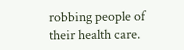robbing people of their health care.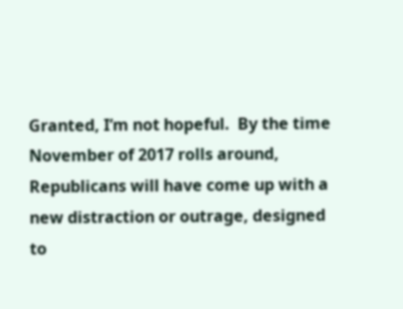Granted, I’m not hopeful.  By the time November of 2017 rolls around, Republicans will have come up with a new distraction or outrage, designed to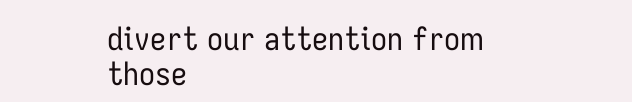divert our attention from those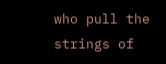who pull the strings of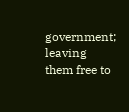government; leaving them free to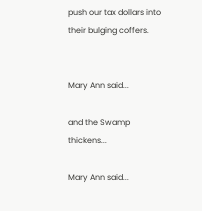push our tax dollars into their bulging coffers.


Mary Ann said...

and the Swamp thickens...

Mary Ann said...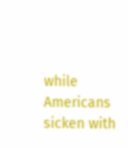while Americans sicken with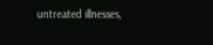untreated illnesses,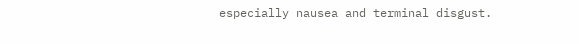especially nausea and terminal disgust.